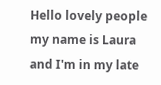Hello lovely people my name is Laura and I'm in my late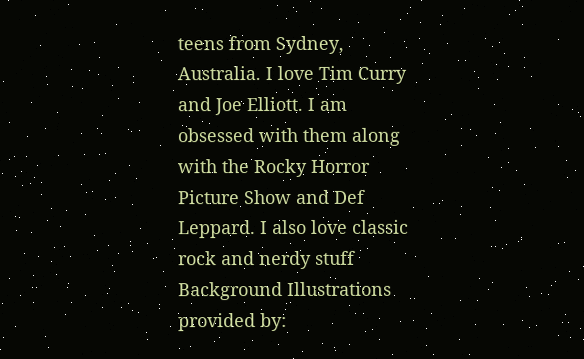teens from Sydney, Australia. I love Tim Curry and Joe Elliott. I am obsessed with them along with the Rocky Horror Picture Show and Def Leppard. I also love classic rock and nerdy stuff
Background Illustrations provided by: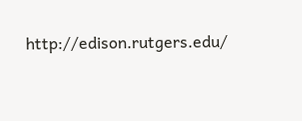http://edison.rutgers.edu/